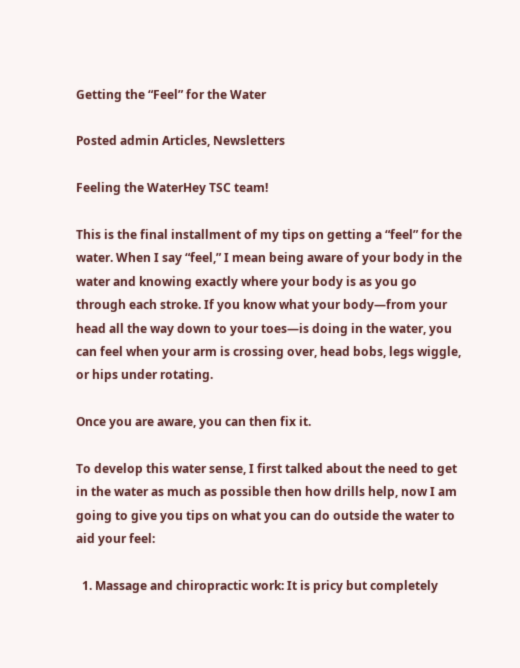Getting the “Feel” for the Water

Posted admin Articles, Newsletters

Feeling the WaterHey TSC team!

This is the final installment of my tips on getting a “feel” for the water. When I say “feel,” I mean being aware of your body in the water and knowing exactly where your body is as you go through each stroke. If you know what your body—from your head all the way down to your toes—is doing in the water, you can feel when your arm is crossing over, head bobs, legs wiggle, or hips under rotating.

Once you are aware, you can then fix it.

To develop this water sense, I first talked about the need to get in the water as much as possible then how drills help, now I am going to give you tips on what you can do outside the water to aid your feel:

  1. Massage and chiropractic work: It is pricy but completely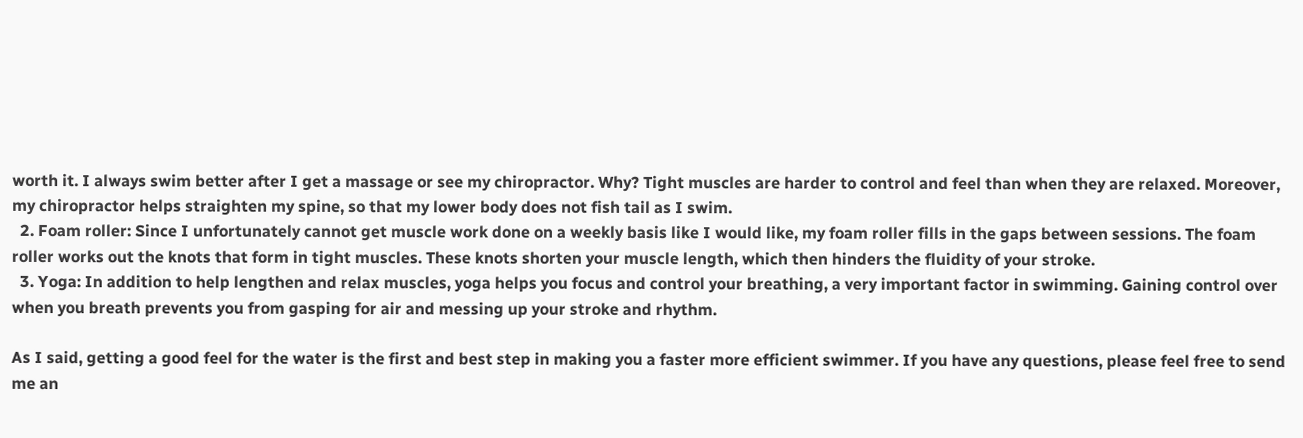worth it. I always swim better after I get a massage or see my chiropractor. Why? Tight muscles are harder to control and feel than when they are relaxed. Moreover, my chiropractor helps straighten my spine, so that my lower body does not fish tail as I swim.
  2. Foam roller: Since I unfortunately cannot get muscle work done on a weekly basis like I would like, my foam roller fills in the gaps between sessions. The foam roller works out the knots that form in tight muscles. These knots shorten your muscle length, which then hinders the fluidity of your stroke.
  3. Yoga: In addition to help lengthen and relax muscles, yoga helps you focus and control your breathing, a very important factor in swimming. Gaining control over when you breath prevents you from gasping for air and messing up your stroke and rhythm.

As I said, getting a good feel for the water is the first and best step in making you a faster more efficient swimmer. If you have any questions, please feel free to send me an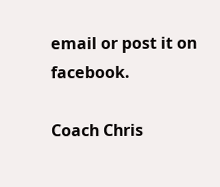email or post it on facebook.

Coach Chris